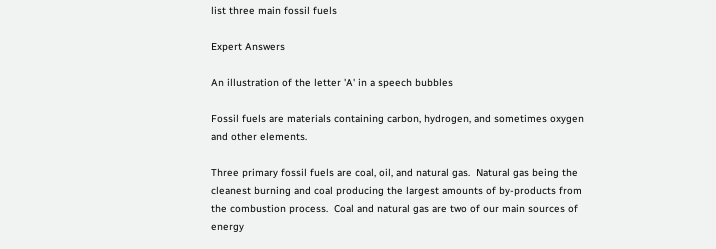list three main fossil fuels

Expert Answers

An illustration of the letter 'A' in a speech bubbles

Fossil fuels are materials containing carbon, hydrogen, and sometimes oxygen and other elements.

Three primary fossil fuels are coal, oil, and natural gas.  Natural gas being the cleanest burning and coal producing the largest amounts of by-products from the combustion process.  Coal and natural gas are two of our main sources of energy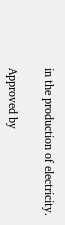in the production of electricity.

Approved by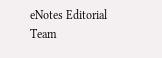eNotes Editorial Team